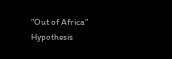“Out of Africa” Hypothesis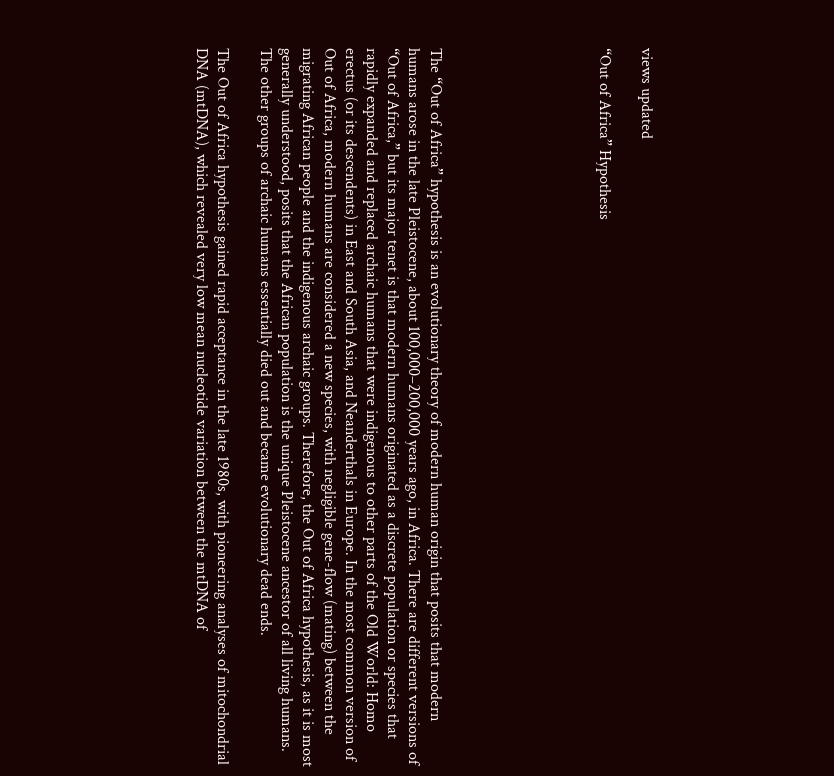views updated

“Out of Africa” Hypothesis







The “Out of Africa” hypothesis is an evolutionary theory of modern human origin that posits that modern humans arose in the late Pleistocene, about 100,000–200,000 years ago, in Africa. There are different versions of “Out of Africa,” but its major tenet is that modern humans originated as a discrete population or species that rapidly expanded and replaced archaic humans that were indigenous to other parts of the Old World: Homo erectus (or its descendents) in East and South Asia, and Neanderthals in Europe. In the most common version of Out of Africa, modern humans are considered a new species, with negligible gene-flow (mating) between the migrating African people and the indigenous archaic groups. Therefore, the Out of Africa hypothesis, as it is most generally understood, posits that the African population is the unique Pleistocene ancestor of all living humans. The other groups of archaic humans essentially died out and became evolutionary dead ends.

The Out of Africa hypothesis gained rapid acceptance in the late 1980s, with pioneering analyses of mitochondrial DNA (mtDNA), which revealed very low mean nucleotide variation between the mtDNA of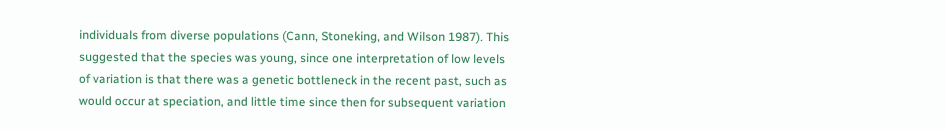individuals from diverse populations (Cann, Stoneking, and Wilson 1987). This suggested that the species was young, since one interpretation of low levels of variation is that there was a genetic bottleneck in the recent past, such as would occur at speciation, and little time since then for subsequent variation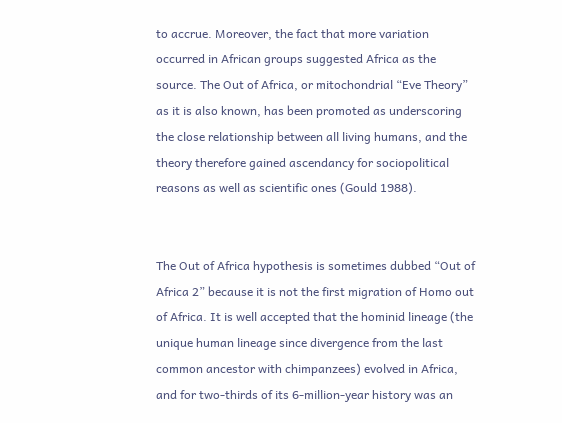to accrue. Moreover, the fact that more variation occurred in African groups suggested Africa as the source. The Out of Africa, or mitochondrial “Eve Theory” as it is also known, has been promoted as underscoring the close relationship between all living humans, and the theory therefore gained ascendancy for sociopolitical reasons as well as scientific ones (Gould 1988).


The Out of Africa hypothesis is sometimes dubbed “Out of Africa 2” because it is not the first migration of Homo out of Africa. It is well accepted that the hominid lineage (the unique human lineage since divergence from the last common ancestor with chimpanzees) evolved in Africa, and for two-thirds of its 6-million-year history was an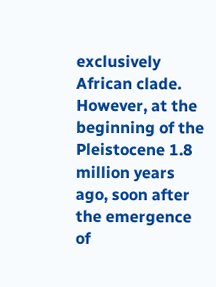exclusively African clade. However, at the beginning of the Pleistocene 1.8 million years ago, soon after the emergence of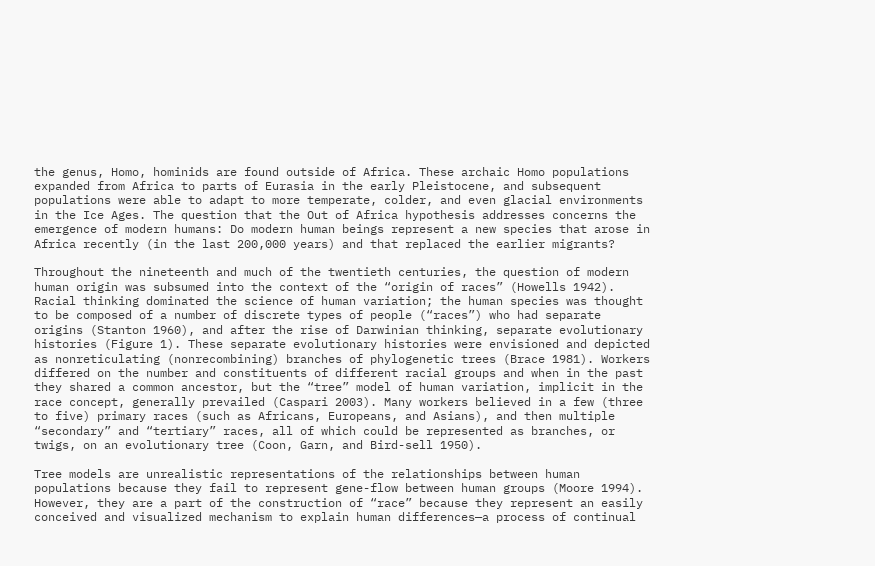the genus, Homo, hominids are found outside of Africa. These archaic Homo populations expanded from Africa to parts of Eurasia in the early Pleistocene, and subsequent populations were able to adapt to more temperate, colder, and even glacial environments in the Ice Ages. The question that the Out of Africa hypothesis addresses concerns the emergence of modern humans: Do modern human beings represent a new species that arose in Africa recently (in the last 200,000 years) and that replaced the earlier migrants?

Throughout the nineteenth and much of the twentieth centuries, the question of modern human origin was subsumed into the context of the “origin of races” (Howells 1942). Racial thinking dominated the science of human variation; the human species was thought to be composed of a number of discrete types of people (“races”) who had separate origins (Stanton 1960), and after the rise of Darwinian thinking, separate evolutionary histories (Figure 1). These separate evolutionary histories were envisioned and depicted as nonreticulating (nonrecombining) branches of phylogenetic trees (Brace 1981). Workers differed on the number and constituents of different racial groups and when in the past they shared a common ancestor, but the “tree” model of human variation, implicit in the race concept, generally prevailed (Caspari 2003). Many workers believed in a few (three to five) primary races (such as Africans, Europeans, and Asians), and then multiple “secondary” and “tertiary” races, all of which could be represented as branches, or twigs, on an evolutionary tree (Coon, Garn, and Bird-sell 1950).

Tree models are unrealistic representations of the relationships between human populations because they fail to represent gene-flow between human groups (Moore 1994). However, they are a part of the construction of “race” because they represent an easily conceived and visualized mechanism to explain human differences—a process of continual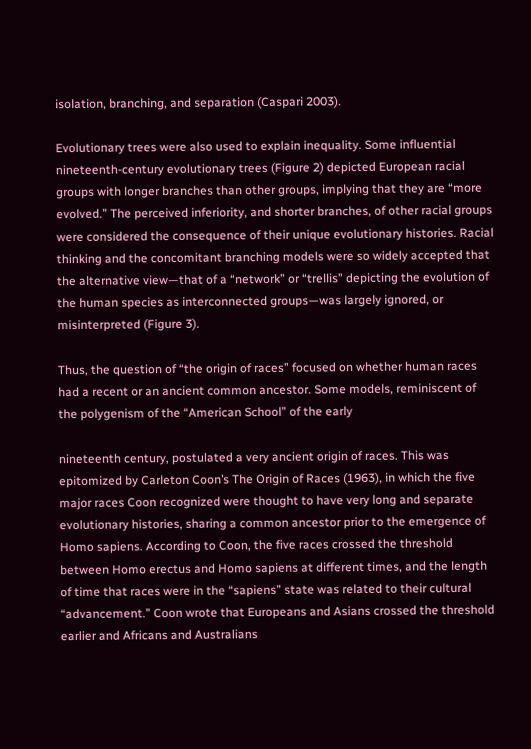isolation, branching, and separation (Caspari 2003).

Evolutionary trees were also used to explain inequality. Some influential nineteenth-century evolutionary trees (Figure 2) depicted European racial groups with longer branches than other groups, implying that they are “more evolved.” The perceived inferiority, and shorter branches, of other racial groups were considered the consequence of their unique evolutionary histories. Racial thinking and the concomitant branching models were so widely accepted that the alternative view—that of a “network” or “trellis” depicting the evolution of the human species as interconnected groups—was largely ignored, or misinterpreted (Figure 3).

Thus, the question of “the origin of races” focused on whether human races had a recent or an ancient common ancestor. Some models, reminiscent of the polygenism of the “American School” of the early

nineteenth century, postulated a very ancient origin of races. This was epitomized by Carleton Coon’s The Origin of Races (1963), in which the five major races Coon recognized were thought to have very long and separate evolutionary histories, sharing a common ancestor prior to the emergence of Homo sapiens. According to Coon, the five races crossed the threshold between Homo erectus and Homo sapiens at different times, and the length of time that races were in the “sapiens” state was related to their cultural “advancement.” Coon wrote that Europeans and Asians crossed the threshold earlier and Africans and Australians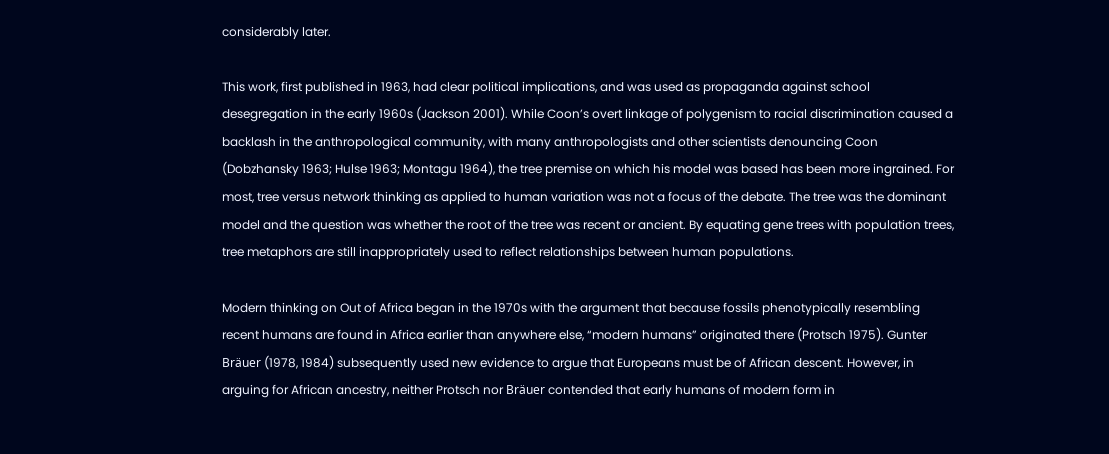considerably later.

This work, first published in 1963, had clear political implications, and was used as propaganda against school desegregation in the early 1960s (Jackson 2001). While Coon’s overt linkage of polygenism to racial discrimination caused a backlash in the anthropological community, with many anthropologists and other scientists denouncing Coon (Dobzhansky 1963; Hulse 1963; Montagu 1964), the tree premise on which his model was based has been more ingrained. For most, tree versus network thinking as applied to human variation was not a focus of the debate. The tree was the dominant model and the question was whether the root of the tree was recent or ancient. By equating gene trees with population trees, tree metaphors are still inappropriately used to reflect relationships between human populations.

Modern thinking on Out of Africa began in the 1970s with the argument that because fossils phenotypically resembling recent humans are found in Africa earlier than anywhere else, “modern humans” originated there (Protsch 1975). Gunter Bräuer (1978, 1984) subsequently used new evidence to argue that Europeans must be of African descent. However, in arguing for African ancestry, neither Protsch nor Bräuer contended that early humans of modern form in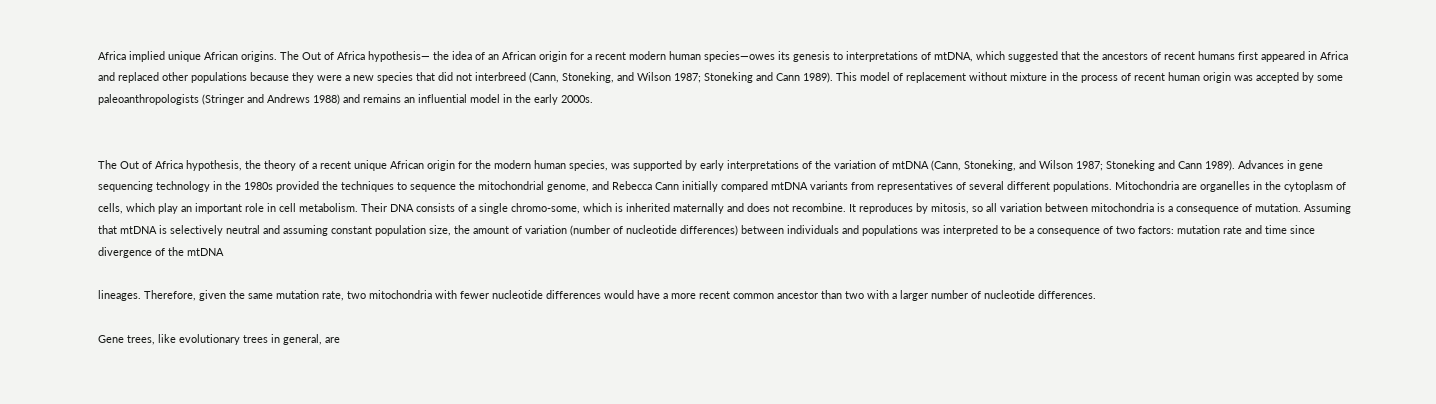Africa implied unique African origins. The Out of Africa hypothesis— the idea of an African origin for a recent modern human species—owes its genesis to interpretations of mtDNA, which suggested that the ancestors of recent humans first appeared in Africa and replaced other populations because they were a new species that did not interbreed (Cann, Stoneking, and Wilson 1987; Stoneking and Cann 1989). This model of replacement without mixture in the process of recent human origin was accepted by some paleoanthropologists (Stringer and Andrews 1988) and remains an influential model in the early 2000s.


The Out of Africa hypothesis, the theory of a recent unique African origin for the modern human species, was supported by early interpretations of the variation of mtDNA (Cann, Stoneking, and Wilson 1987; Stoneking and Cann 1989). Advances in gene sequencing technology in the 1980s provided the techniques to sequence the mitochondrial genome, and Rebecca Cann initially compared mtDNA variants from representatives of several different populations. Mitochondria are organelles in the cytoplasm of cells, which play an important role in cell metabolism. Their DNA consists of a single chromo-some, which is inherited maternally and does not recombine. It reproduces by mitosis, so all variation between mitochondria is a consequence of mutation. Assuming that mtDNA is selectively neutral and assuming constant population size, the amount of variation (number of nucleotide differences) between individuals and populations was interpreted to be a consequence of two factors: mutation rate and time since divergence of the mtDNA

lineages. Therefore, given the same mutation rate, two mitochondria with fewer nucleotide differences would have a more recent common ancestor than two with a larger number of nucleotide differences.

Gene trees, like evolutionary trees in general, are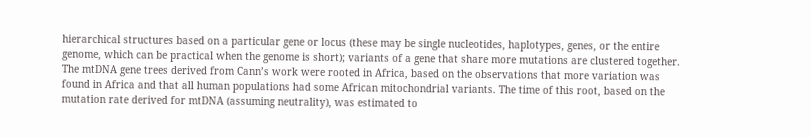hierarchical structures based on a particular gene or locus (these may be single nucleotides, haplotypes, genes, or the entire genome, which can be practical when the genome is short); variants of a gene that share more mutations are clustered together. The mtDNA gene trees derived from Cann’s work were rooted in Africa, based on the observations that more variation was found in Africa and that all human populations had some African mitochondrial variants. The time of this root, based on the mutation rate derived for mtDNA (assuming neutrality), was estimated to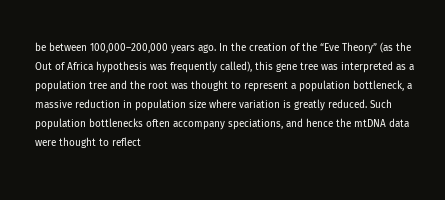be between 100,000–200,000 years ago. In the creation of the “Eve Theory” (as the Out of Africa hypothesis was frequently called), this gene tree was interpreted as a population tree and the root was thought to represent a population bottleneck, a massive reduction in population size where variation is greatly reduced. Such population bottlenecks often accompany speciations, and hence the mtDNA data were thought to reflect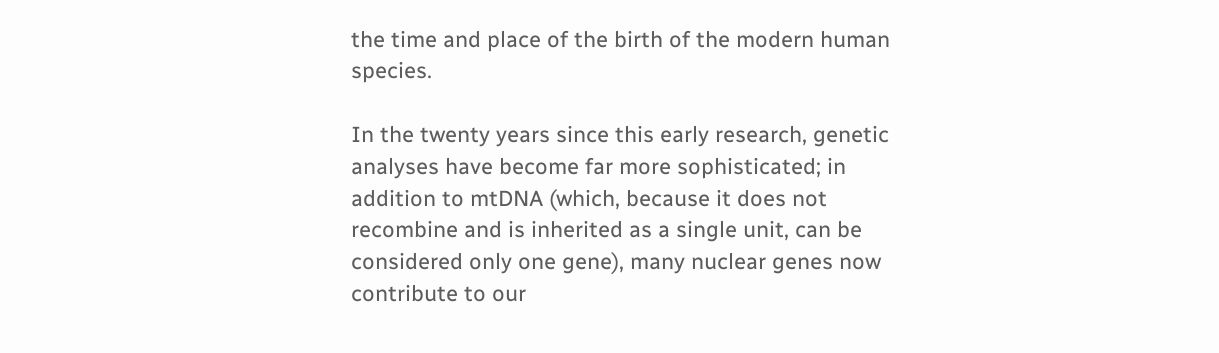the time and place of the birth of the modern human species.

In the twenty years since this early research, genetic analyses have become far more sophisticated; in addition to mtDNA (which, because it does not recombine and is inherited as a single unit, can be considered only one gene), many nuclear genes now contribute to our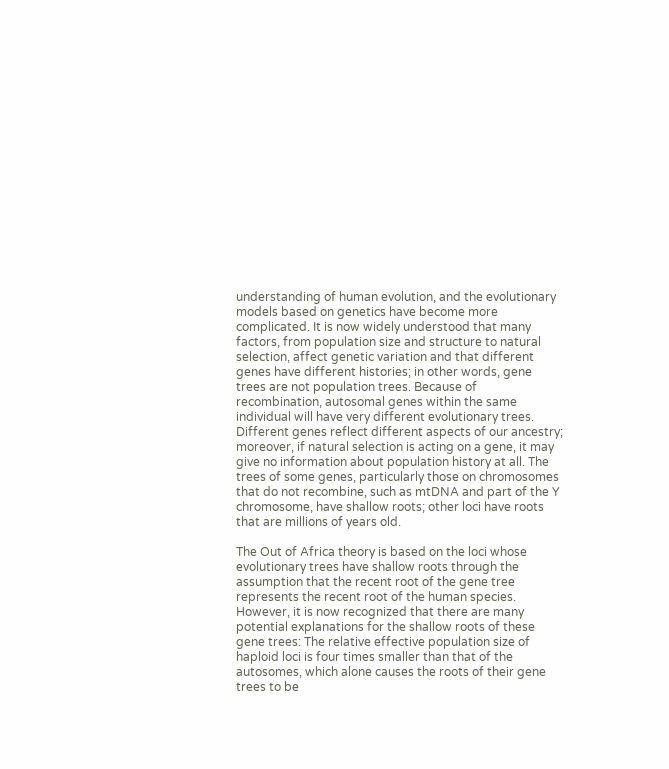understanding of human evolution, and the evolutionary models based on genetics have become more complicated. It is now widely understood that many factors, from population size and structure to natural selection, affect genetic variation and that different genes have different histories; in other words, gene trees are not population trees. Because of recombination, autosomal genes within the same individual will have very different evolutionary trees. Different genes reflect different aspects of our ancestry; moreover, if natural selection is acting on a gene, it may give no information about population history at all. The trees of some genes, particularly those on chromosomes that do not recombine, such as mtDNA and part of the Y chromosome, have shallow roots; other loci have roots that are millions of years old.

The Out of Africa theory is based on the loci whose evolutionary trees have shallow roots through the assumption that the recent root of the gene tree represents the recent root of the human species. However, it is now recognized that there are many potential explanations for the shallow roots of these gene trees: The relative effective population size of haploid loci is four times smaller than that of the autosomes, which alone causes the roots of their gene trees to be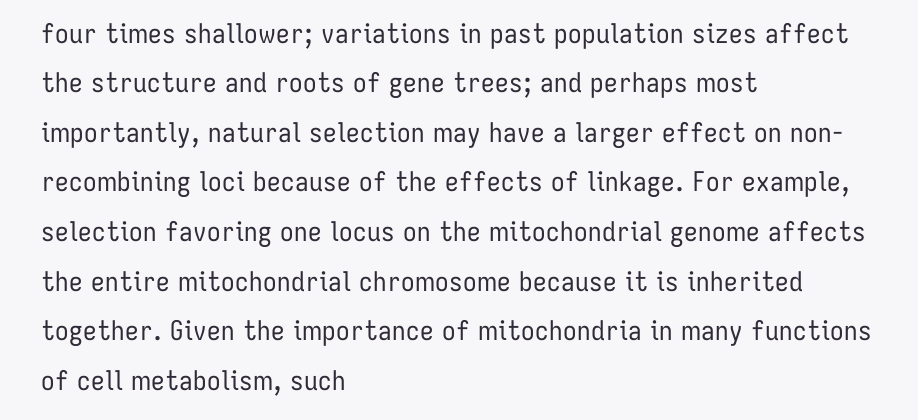four times shallower; variations in past population sizes affect the structure and roots of gene trees; and perhaps most importantly, natural selection may have a larger effect on non-recombining loci because of the effects of linkage. For example, selection favoring one locus on the mitochondrial genome affects the entire mitochondrial chromosome because it is inherited together. Given the importance of mitochondria in many functions of cell metabolism, such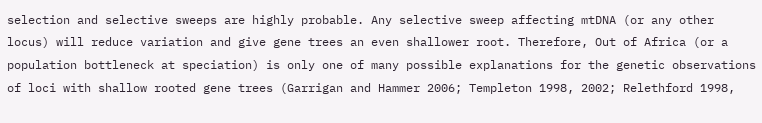selection and selective sweeps are highly probable. Any selective sweep affecting mtDNA (or any other locus) will reduce variation and give gene trees an even shallower root. Therefore, Out of Africa (or a population bottleneck at speciation) is only one of many possible explanations for the genetic observations of loci with shallow rooted gene trees (Garrigan and Hammer 2006; Templeton 1998, 2002; Relethford 1998,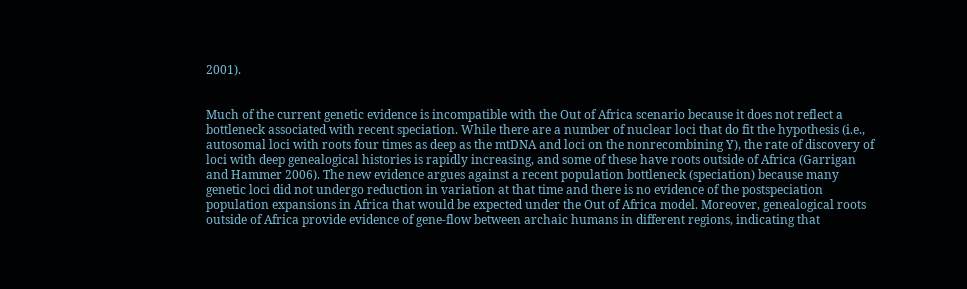2001).


Much of the current genetic evidence is incompatible with the Out of Africa scenario because it does not reflect a bottleneck associated with recent speciation. While there are a number of nuclear loci that do fit the hypothesis (i.e., autosomal loci with roots four times as deep as the mtDNA and loci on the nonrecombining Y), the rate of discovery of loci with deep genealogical histories is rapidly increasing, and some of these have roots outside of Africa (Garrigan and Hammer 2006). The new evidence argues against a recent population bottleneck (speciation) because many genetic loci did not undergo reduction in variation at that time and there is no evidence of the postspeciation population expansions in Africa that would be expected under the Out of Africa model. Moreover, genealogical roots outside of Africa provide evidence of gene-flow between archaic humans in different regions, indicating that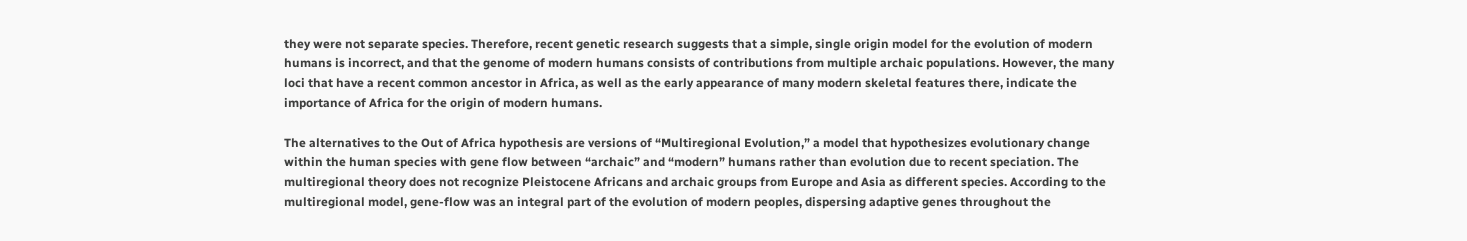they were not separate species. Therefore, recent genetic research suggests that a simple, single origin model for the evolution of modern humans is incorrect, and that the genome of modern humans consists of contributions from multiple archaic populations. However, the many loci that have a recent common ancestor in Africa, as well as the early appearance of many modern skeletal features there, indicate the importance of Africa for the origin of modern humans.

The alternatives to the Out of Africa hypothesis are versions of “Multiregional Evolution,” a model that hypothesizes evolutionary change within the human species with gene flow between “archaic” and “modern” humans rather than evolution due to recent speciation. The multiregional theory does not recognize Pleistocene Africans and archaic groups from Europe and Asia as different species. According to the multiregional model, gene-flow was an integral part of the evolution of modern peoples, dispersing adaptive genes throughout the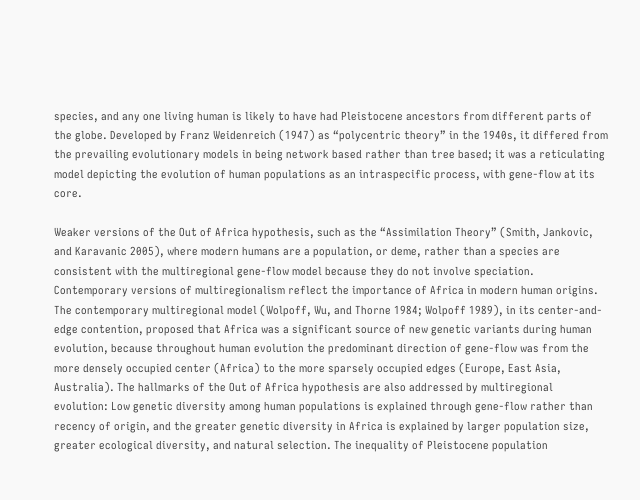species, and any one living human is likely to have had Pleistocene ancestors from different parts of the globe. Developed by Franz Weidenreich (1947) as “polycentric theory” in the 1940s, it differed from the prevailing evolutionary models in being network based rather than tree based; it was a reticulating model depicting the evolution of human populations as an intraspecific process, with gene-flow at its core.

Weaker versions of the Out of Africa hypothesis, such as the “Assimilation Theory” (Smith, Jankovic, and Karavanic 2005), where modern humans are a population, or deme, rather than a species are consistent with the multiregional gene-flow model because they do not involve speciation. Contemporary versions of multiregionalism reflect the importance of Africa in modern human origins. The contemporary multiregional model (Wolpoff, Wu, and Thorne 1984; Wolpoff 1989), in its center-and-edge contention, proposed that Africa was a significant source of new genetic variants during human evolution, because throughout human evolution the predominant direction of gene-flow was from the more densely occupied center (Africa) to the more sparsely occupied edges (Europe, East Asia, Australia). The hallmarks of the Out of Africa hypothesis are also addressed by multiregional evolution: Low genetic diversity among human populations is explained through gene-flow rather than recency of origin, and the greater genetic diversity in Africa is explained by larger population size, greater ecological diversity, and natural selection. The inequality of Pleistocene population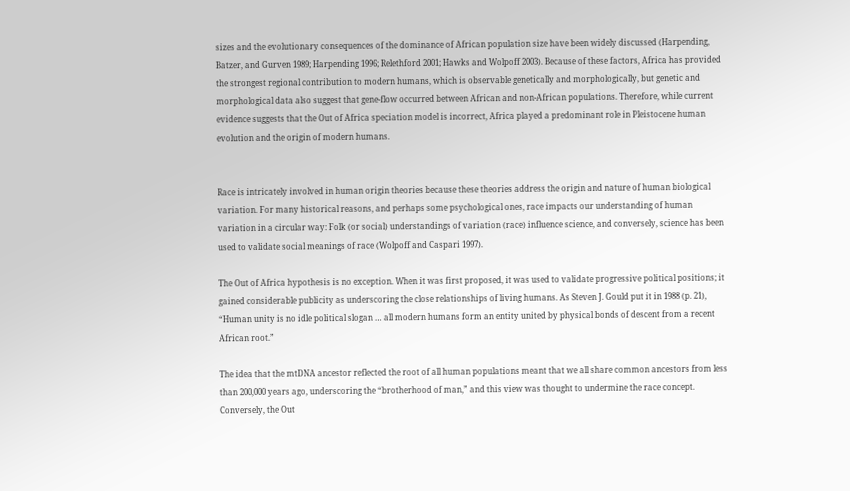sizes and the evolutionary consequences of the dominance of African population size have been widely discussed (Harpending, Batzer, and Gurven 1989; Harpending 1996; Relethford 2001; Hawks and Wolpoff 2003). Because of these factors, Africa has provided the strongest regional contribution to modern humans, which is observable genetically and morphologically, but genetic and morphological data also suggest that gene-flow occurred between African and non-African populations. Therefore, while current evidence suggests that the Out of Africa speciation model is incorrect, Africa played a predominant role in Pleistocene human evolution and the origin of modern humans.


Race is intricately involved in human origin theories because these theories address the origin and nature of human biological variation. For many historical reasons, and perhaps some psychological ones, race impacts our understanding of human variation in a circular way: Folk (or social) understandings of variation (race) influence science, and conversely, science has been used to validate social meanings of race (Wolpoff and Caspari 1997).

The Out of Africa hypothesis is no exception. When it was first proposed, it was used to validate progressive political positions; it gained considerable publicity as underscoring the close relationships of living humans. As Steven J. Gould put it in 1988 (p. 21), “Human unity is no idle political slogan … all modern humans form an entity united by physical bonds of descent from a recent African root.”

The idea that the mtDNA ancestor reflected the root of all human populations meant that we all share common ancestors from less than 200,000 years ago, underscoring the “brotherhood of man,” and this view was thought to undermine the race concept. Conversely, the Out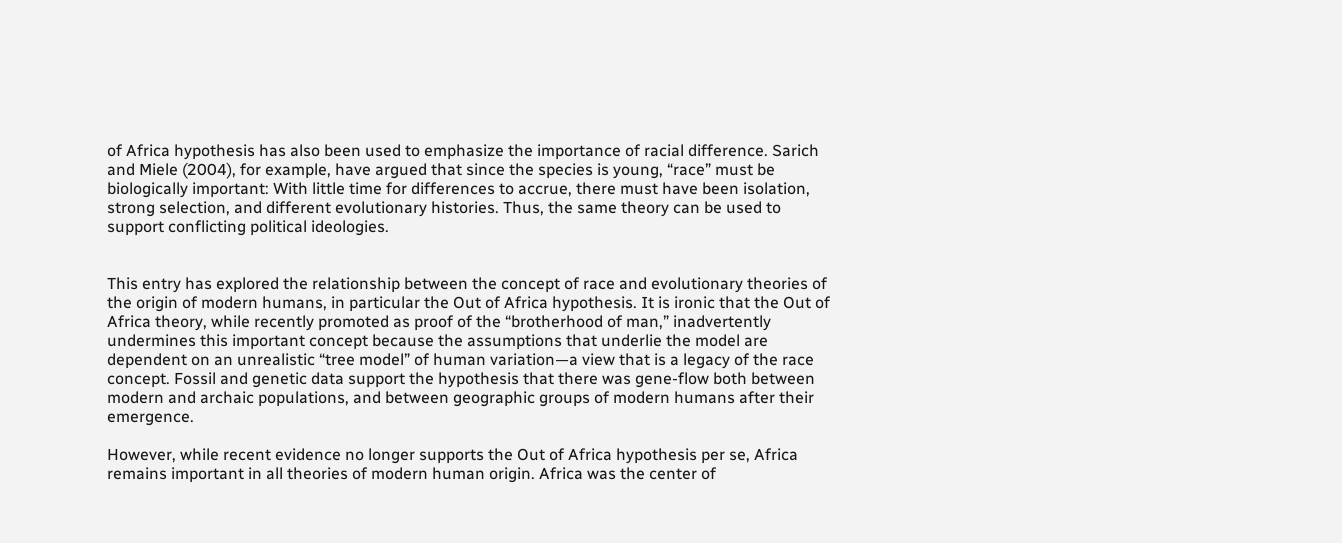of Africa hypothesis has also been used to emphasize the importance of racial difference. Sarich and Miele (2004), for example, have argued that since the species is young, “race” must be biologically important: With little time for differences to accrue, there must have been isolation, strong selection, and different evolutionary histories. Thus, the same theory can be used to support conflicting political ideologies.


This entry has explored the relationship between the concept of race and evolutionary theories of the origin of modern humans, in particular the Out of Africa hypothesis. It is ironic that the Out of Africa theory, while recently promoted as proof of the “brotherhood of man,” inadvertently undermines this important concept because the assumptions that underlie the model are dependent on an unrealistic “tree model” of human variation—a view that is a legacy of the race concept. Fossil and genetic data support the hypothesis that there was gene-flow both between modern and archaic populations, and between geographic groups of modern humans after their emergence.

However, while recent evidence no longer supports the Out of Africa hypothesis per se, Africa remains important in all theories of modern human origin. Africa was the center of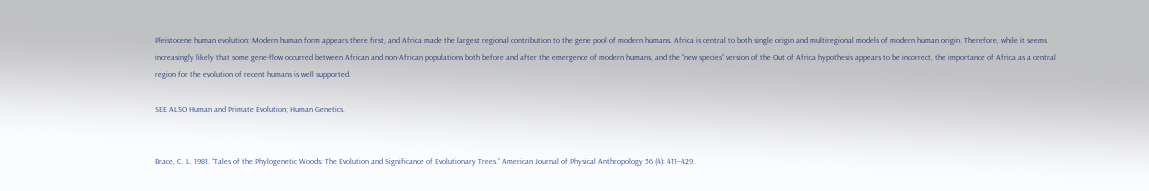Pleistocene human evolution: Modern human form appears there first, and Africa made the largest regional contribution to the gene pool of modern humans. Africa is central to both single origin and multiregional models of modern human origin. Therefore, while it seems increasingly likely that some gene-flow occurred between African and non-African populations both before and after the emergence of modern humans, and the “new species” version of the Out of Africa hypothesis appears to be incorrect, the importance of Africa as a central region for the evolution of recent humans is well supported.

SEE ALSO Human and Primate Evolution; Human Genetics.


Brace, C. L. 1981. “Tales of the Phylogenetic Woods: The Evolution and Significance of Evolutionary Trees.” American Journal of Physical Anthropology 56 (4): 411–429.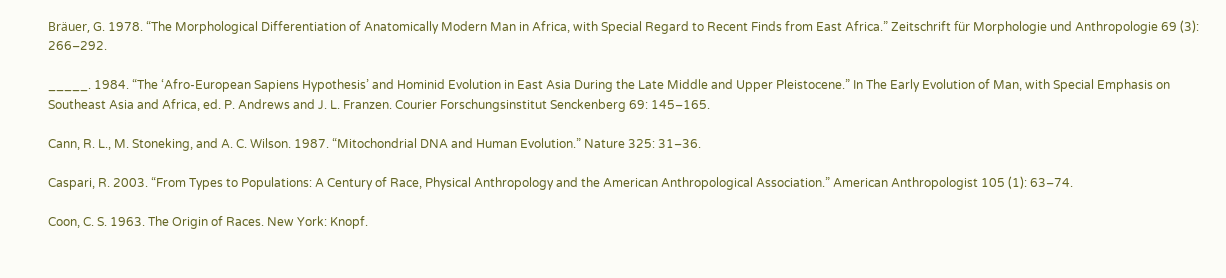Bräuer, G. 1978. “The Morphological Differentiation of Anatomically Modern Man in Africa, with Special Regard to Recent Finds from East Africa.” Zeitschrift für Morphologie und Anthropologie 69 (3): 266–292.

_____. 1984. “The ‘Afro-European Sapiens Hypothesis’ and Hominid Evolution in East Asia During the Late Middle and Upper Pleistocene.” In The Early Evolution of Man, with Special Emphasis on Southeast Asia and Africa, ed. P. Andrews and J. L. Franzen. Courier Forschungsinstitut Senckenberg 69: 145–165.

Cann, R. L., M. Stoneking, and A. C. Wilson. 1987. “Mitochondrial DNA and Human Evolution.” Nature 325: 31–36.

Caspari, R. 2003. “From Types to Populations: A Century of Race, Physical Anthropology and the American Anthropological Association.” American Anthropologist 105 (1): 63–74.

Coon, C. S. 1963. The Origin of Races. New York: Knopf.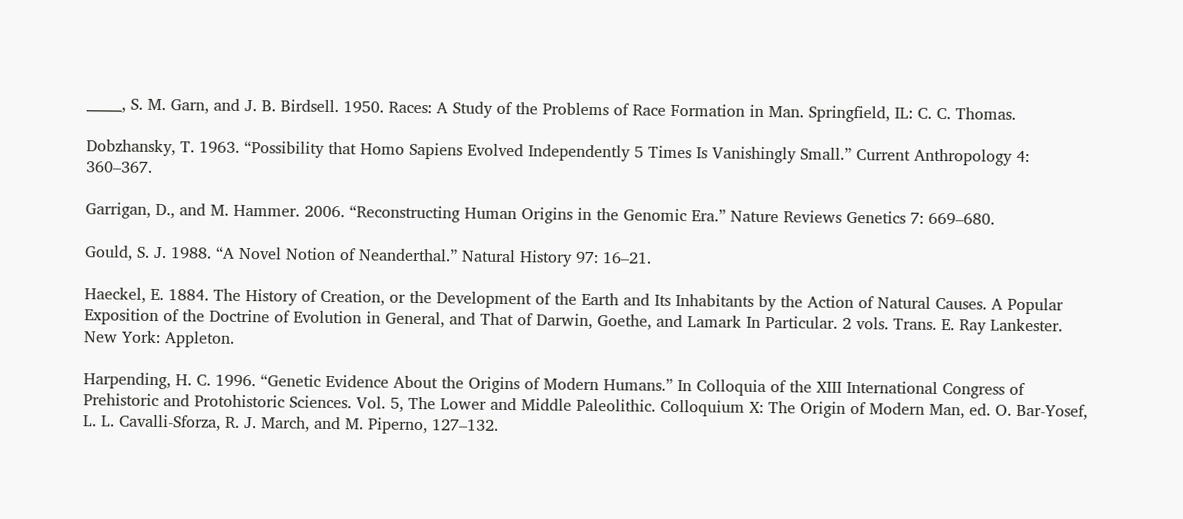_____, S. M. Garn, and J. B. Birdsell. 1950. Races: A Study of the Problems of Race Formation in Man. Springfield, IL: C. C. Thomas.

Dobzhansky, T. 1963. “Possibility that Homo Sapiens Evolved Independently 5 Times Is Vanishingly Small.” Current Anthropology 4: 360–367.

Garrigan, D., and M. Hammer. 2006. “Reconstructing Human Origins in the Genomic Era.” Nature Reviews Genetics 7: 669–680.

Gould, S. J. 1988. “A Novel Notion of Neanderthal.” Natural History 97: 16–21.

Haeckel, E. 1884. The History of Creation, or the Development of the Earth and Its Inhabitants by the Action of Natural Causes. A Popular Exposition of the Doctrine of Evolution in General, and That of Darwin, Goethe, and Lamark In Particular. 2 vols. Trans. E. Ray Lankester. New York: Appleton.

Harpending, H. C. 1996. “Genetic Evidence About the Origins of Modern Humans.” In Colloquia of the XIII International Congress of Prehistoric and Protohistoric Sciences. Vol. 5, The Lower and Middle Paleolithic. Colloquium X: The Origin of Modern Man, ed. O. Bar-Yosef, L. L. Cavalli-Sforza, R. J. March, and M. Piperno, 127–132.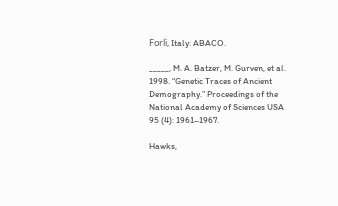Forlì, Italy: ABACO.

_____, M. A. Batzer, M. Gurven, et al. 1998. “Genetic Traces of Ancient Demography.” Proceedings of the National Academy of Sciences USA 95 (4): 1961–1967.

Hawks,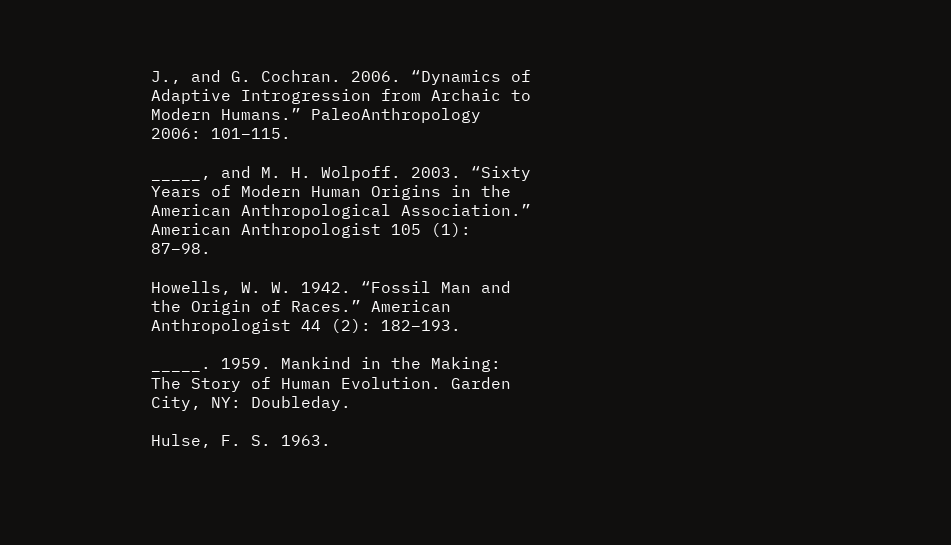J., and G. Cochran. 2006. “Dynamics of Adaptive Introgression from Archaic to Modern Humans.” PaleoAnthropology 2006: 101–115.

_____, and M. H. Wolpoff. 2003. “Sixty Years of Modern Human Origins in the American Anthropological Association.” American Anthropologist 105 (1): 87–98.

Howells, W. W. 1942. “Fossil Man and the Origin of Races.” American Anthropologist 44 (2): 182–193.

_____. 1959. Mankind in the Making: The Story of Human Evolution. Garden City, NY: Doubleday.

Hulse, F. S. 1963.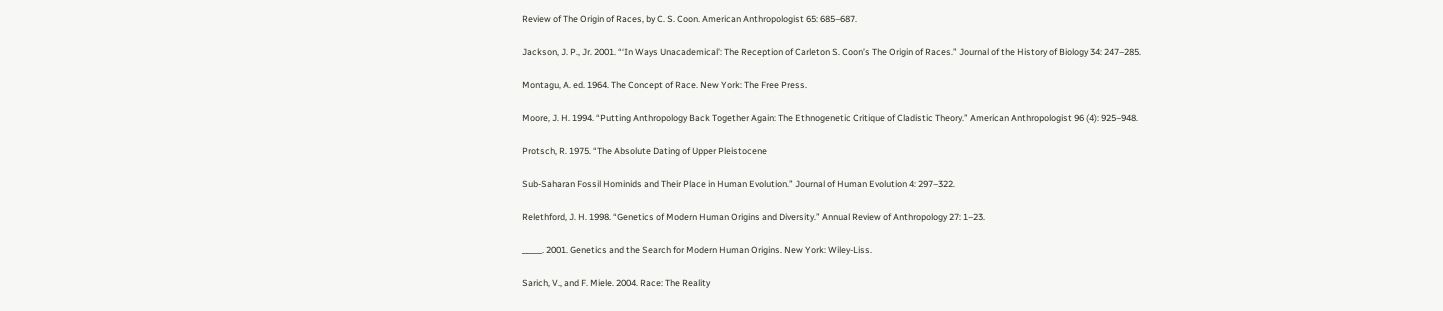Review of The Origin of Races, by C. S. Coon. American Anthropologist 65: 685–687.

Jackson, J. P., Jr. 2001. “‘In Ways Unacademical’: The Reception of Carleton S. Coon’s The Origin of Races.” Journal of the History of Biology 34: 247–285.

Montagu, A. ed. 1964. The Concept of Race. New York: The Free Press.

Moore, J. H. 1994. “Putting Anthropology Back Together Again: The Ethnogenetic Critique of Cladistic Theory.” American Anthropologist 96 (4): 925–948.

Protsch, R. 1975. “The Absolute Dating of Upper Pleistocene

Sub-Saharan Fossil Hominids and Their Place in Human Evolution.” Journal of Human Evolution 4: 297–322.

Relethford, J. H. 1998. “Genetics of Modern Human Origins and Diversity.” Annual Review of Anthropology 27: 1–23.

_____. 2001. Genetics and the Search for Modern Human Origins. New York: Wiley-Liss.

Sarich, V., and F. Miele. 2004. Race: The Reality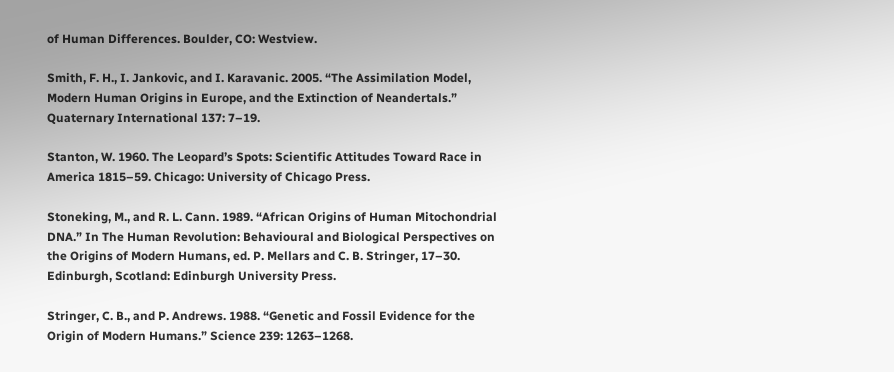of Human Differences. Boulder, CO: Westview.

Smith, F. H., I. Jankovic, and I. Karavanic. 2005. “The Assimilation Model, Modern Human Origins in Europe, and the Extinction of Neandertals.” Quaternary International 137: 7–19.

Stanton, W. 1960. The Leopard’s Spots: Scientific Attitudes Toward Race in America 1815–59. Chicago: University of Chicago Press.

Stoneking, M., and R. L. Cann. 1989. “African Origins of Human Mitochondrial DNA.” In The Human Revolution: Behavioural and Biological Perspectives on the Origins of Modern Humans, ed. P. Mellars and C. B. Stringer, 17–30. Edinburgh, Scotland: Edinburgh University Press.

Stringer, C. B., and P. Andrews. 1988. “Genetic and Fossil Evidence for the Origin of Modern Humans.” Science 239: 1263–1268.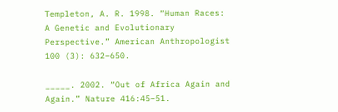Templeton, A. R. 1998. “Human Races: A Genetic and Evolutionary Perspective.” American Anthropologist 100 (3): 632–650.

_____. 2002. “Out of Africa Again and Again.” Nature 416:45–51.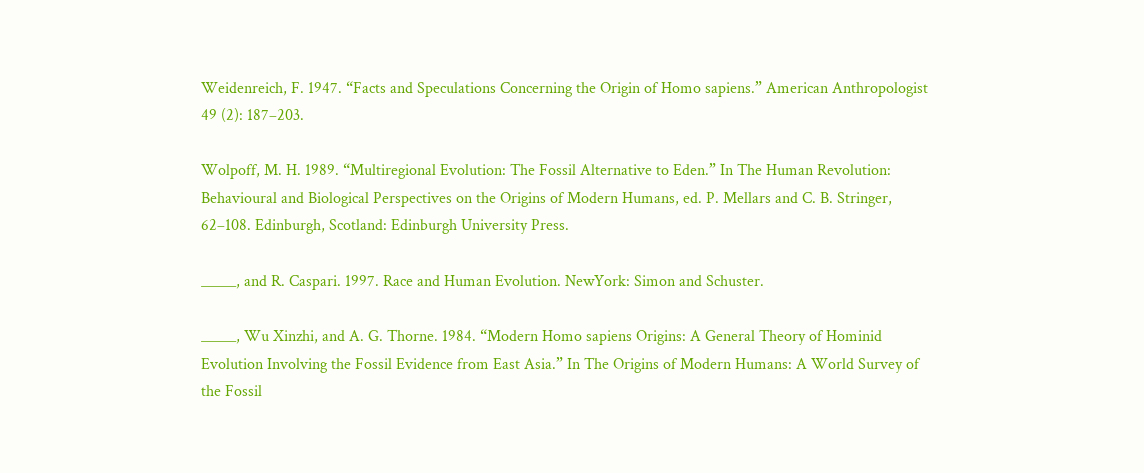Weidenreich, F. 1947. “Facts and Speculations Concerning the Origin of Homo sapiens.” American Anthropologist 49 (2): 187–203.

Wolpoff, M. H. 1989. “Multiregional Evolution: The Fossil Alternative to Eden.” In The Human Revolution: Behavioural and Biological Perspectives on the Origins of Modern Humans, ed. P. Mellars and C. B. Stringer, 62–108. Edinburgh, Scotland: Edinburgh University Press.

_____, and R. Caspari. 1997. Race and Human Evolution. NewYork: Simon and Schuster.

_____, Wu Xinzhi, and A. G. Thorne. 1984. “Modern Homo sapiens Origins: A General Theory of Hominid Evolution Involving the Fossil Evidence from East Asia.” In The Origins of Modern Humans: A World Survey of the Fossil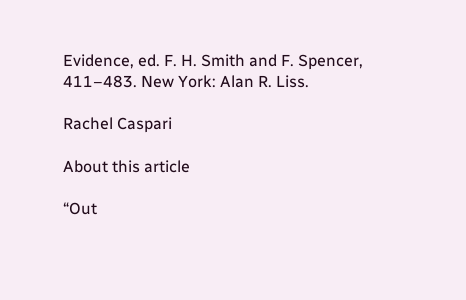Evidence, ed. F. H. Smith and F. Spencer, 411–483. New York: Alan R. Liss.

Rachel Caspari

About this article

“Out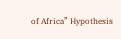of Africa” Hypothesis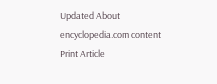Updated About encyclopedia.com content Print Article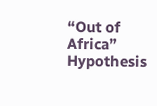“Out of Africa” Hypothesis